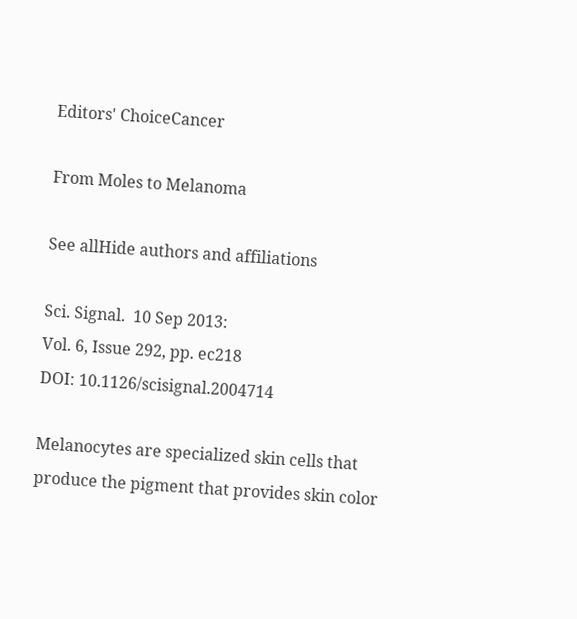Editors' ChoiceCancer

From Moles to Melanoma

See allHide authors and affiliations

Sci. Signal.  10 Sep 2013:
Vol. 6, Issue 292, pp. ec218
DOI: 10.1126/scisignal.2004714

Melanocytes are specialized skin cells that produce the pigment that provides skin color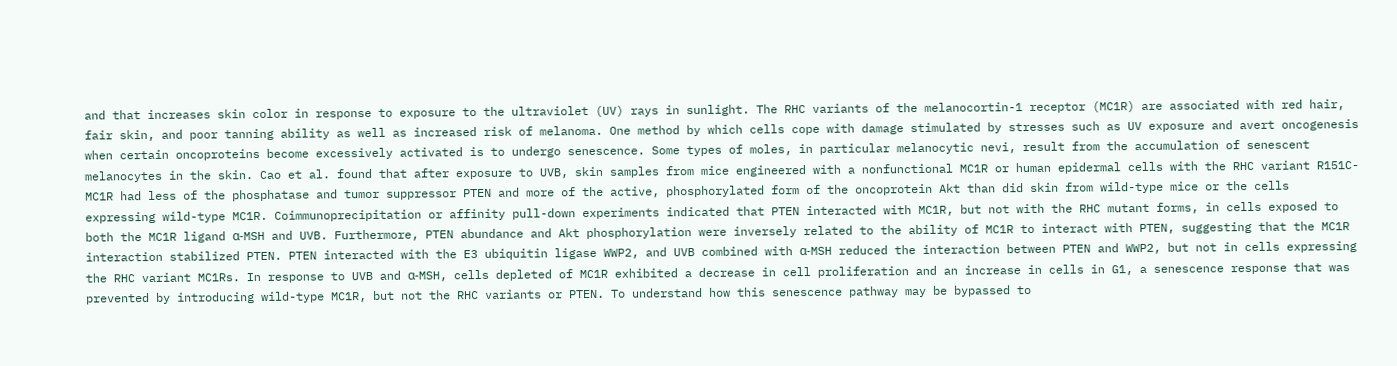and that increases skin color in response to exposure to the ultraviolet (UV) rays in sunlight. The RHC variants of the melanocortin-1 receptor (MC1R) are associated with red hair, fair skin, and poor tanning ability as well as increased risk of melanoma. One method by which cells cope with damage stimulated by stresses such as UV exposure and avert oncogenesis when certain oncoproteins become excessively activated is to undergo senescence. Some types of moles, in particular melanocytic nevi, result from the accumulation of senescent melanocytes in the skin. Cao et al. found that after exposure to UVB, skin samples from mice engineered with a nonfunctional MC1R or human epidermal cells with the RHC variant R151C-MC1R had less of the phosphatase and tumor suppressor PTEN and more of the active, phosphorylated form of the oncoprotein Akt than did skin from wild-type mice or the cells expressing wild-type MC1R. Coimmunoprecipitation or affinity pull-down experiments indicated that PTEN interacted with MC1R, but not with the RHC mutant forms, in cells exposed to both the MC1R ligand α-MSH and UVB. Furthermore, PTEN abundance and Akt phosphorylation were inversely related to the ability of MC1R to interact with PTEN, suggesting that the MC1R interaction stabilized PTEN. PTEN interacted with the E3 ubiquitin ligase WWP2, and UVB combined with α-MSH reduced the interaction between PTEN and WWP2, but not in cells expressing the RHC variant MC1Rs. In response to UVB and α-MSH, cells depleted of MC1R exhibited a decrease in cell proliferation and an increase in cells in G1, a senescence response that was prevented by introducing wild-type MC1R, but not the RHC variants or PTEN. To understand how this senescence pathway may be bypassed to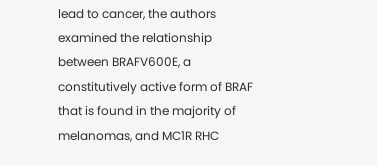lead to cancer, the authors examined the relationship between BRAFV600E, a constitutively active form of BRAF that is found in the majority of melanomas, and MC1R RHC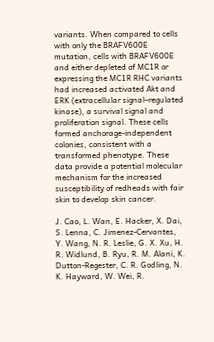variants. When compared to cells with only the BRAFV600E mutation, cells with BRAFV600E and either depleted of MC1R or expressing the MC1R RHC variants had increased activated Akt and ERK (extracellular signal–regulated kinase), a survival signal and proliferation signal. These cells formed anchorage-independent colonies, consistent with a transformed phenotype. These data provide a potential molecular mechanism for the increased susceptibility of redheads with fair skin to develop skin cancer.

J. Cao, L. Wan, E. Hacker, X. Dai, S. Lenna, C. Jimenez-Cervantes, Y. Wang, N. R. Leslie, G. X. Xu, H. R. Widlund, B. Ryu, R. M. Alani, K. Dutton-Regester, C. R. Godling, N. K. Hayward, W. Wei, R.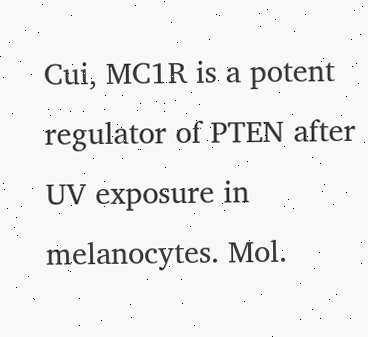Cui, MC1R is a potent regulator of PTEN after UV exposure in melanocytes. Mol.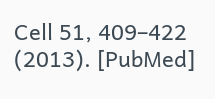Cell 51, 409–422 (2013). [PubMed]